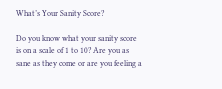What’s Your Sanity Score?

Do you know what your sanity score is on a scale of 1 to 10? Are you as sane as they come or are you feeling a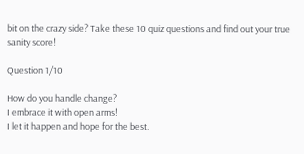bit on the crazy side? Take these 10 quiz questions and find out your true sanity score!

Question 1/10

How do you handle change?
I embrace it with open arms!
I let it happen and hope for the best.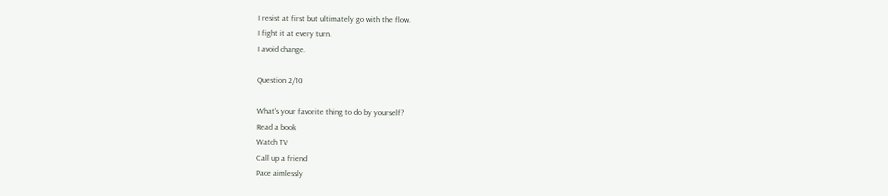I resist at first but ultimately go with the flow.
I fight it at every turn.
I avoid change.

Question 2/10

What's your favorite thing to do by yourself?
Read a book
Watch TV
Call up a friend
Pace aimlessly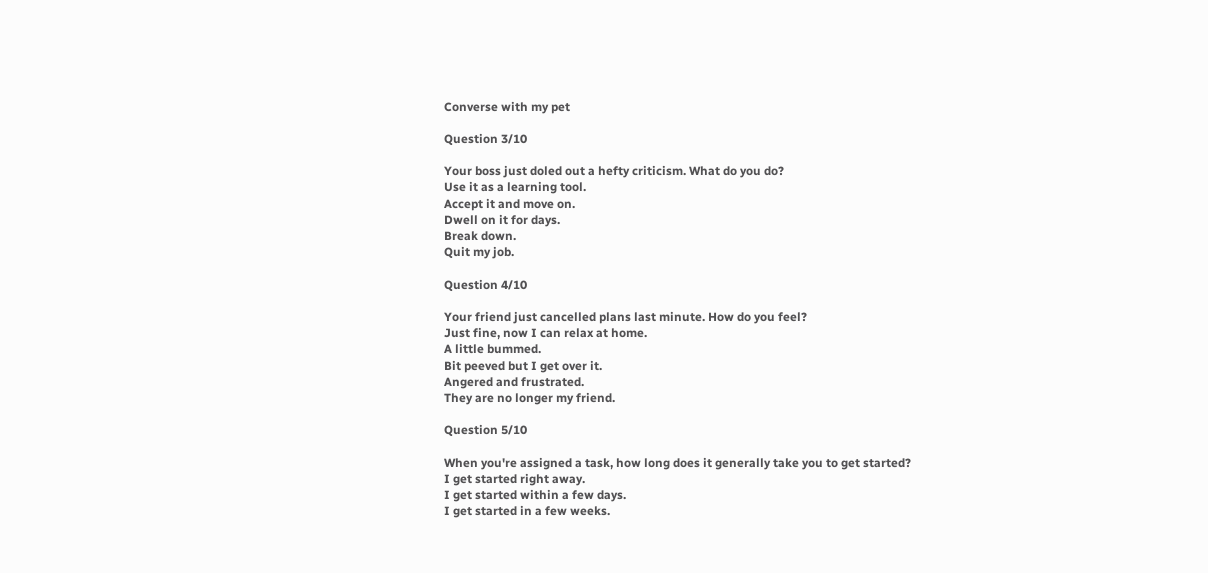Converse with my pet

Question 3/10

Your boss just doled out a hefty criticism. What do you do?
Use it as a learning tool.
Accept it and move on.
Dwell on it for days.
Break down.
Quit my job.

Question 4/10

Your friend just cancelled plans last minute. How do you feel?
Just fine, now I can relax at home.
A little bummed.
Bit peeved but I get over it.
Angered and frustrated.
They are no longer my friend.

Question 5/10

When you're assigned a task, how long does it generally take you to get started?
I get started right away.
I get started within a few days.
I get started in a few weeks.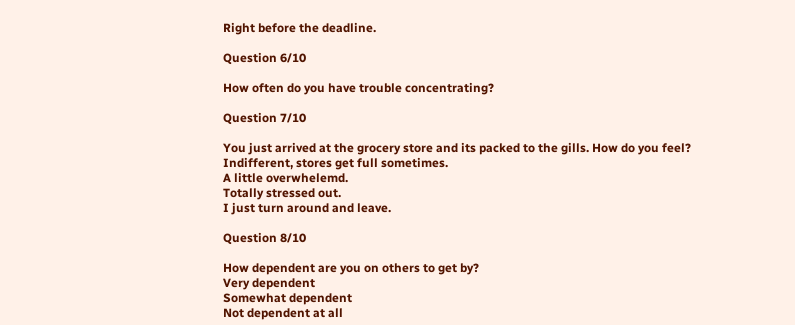Right before the deadline.

Question 6/10

How often do you have trouble concentrating?

Question 7/10

You just arrived at the grocery store and its packed to the gills. How do you feel?
Indifferent, stores get full sometimes.
A little overwhelemd.
Totally stressed out.
I just turn around and leave.

Question 8/10

How dependent are you on others to get by?
Very dependent
Somewhat dependent
Not dependent at all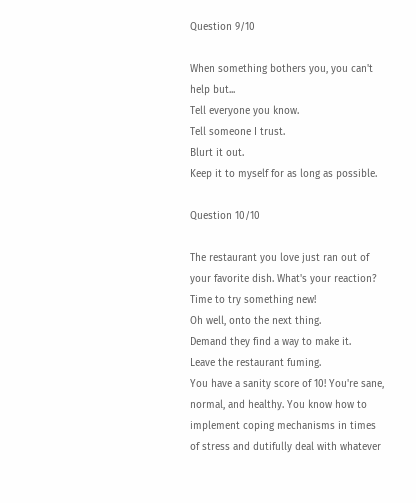Question 9/10

When something bothers you, you can't help but...
Tell everyone you know.
Tell someone I trust.
Blurt it out.
Keep it to myself for as long as possible.

Question 10/10

The restaurant you love just ran out of your favorite dish. What's your reaction?
Time to try something new!
Oh well, onto the next thing.
Demand they find a way to make it.
Leave the restaurant fuming.
You have a sanity score of 10! You're sane, normal, and healthy. You know how to implement coping mechanisms in times of stress and dutifully deal with whatever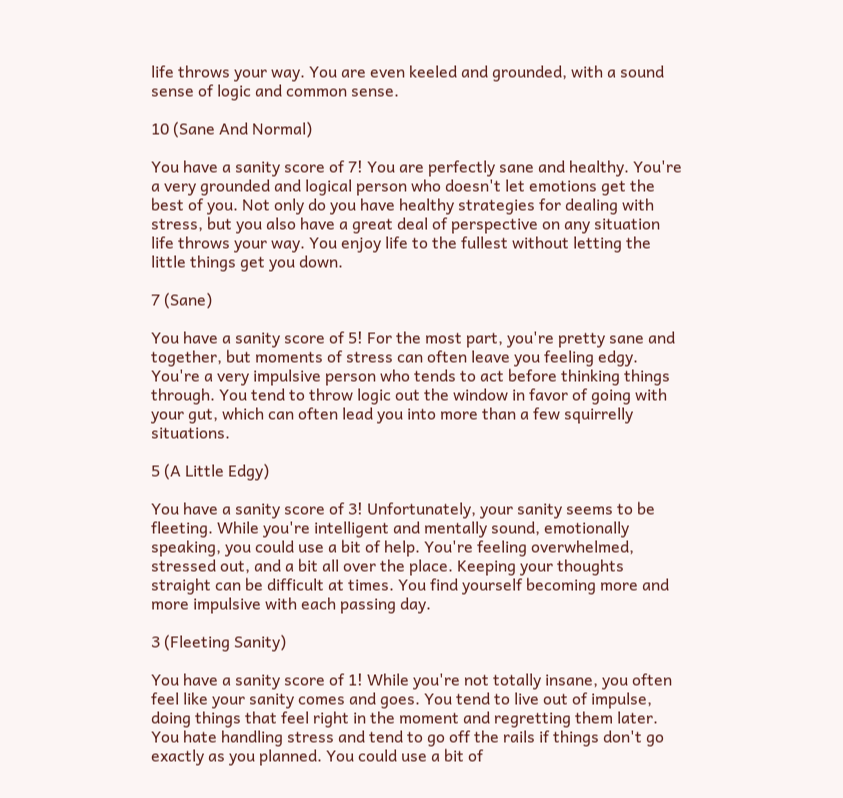life throws your way. You are even keeled and grounded, with a sound sense of logic and common sense.

10 (Sane And Normal)

You have a sanity score of 7! You are perfectly sane and healthy. You're a very grounded and logical person who doesn't let emotions get the best of you. Not only do you have healthy strategies for dealing with stress, but you also have a great deal of perspective on any situation life throws your way. You enjoy life to the fullest without letting the little things get you down.

7 (Sane)

You have a sanity score of 5! For the most part, you're pretty sane and together, but moments of stress can often leave you feeling edgy. You're a very impulsive person who tends to act before thinking things through. You tend to throw logic out the window in favor of going with your gut, which can often lead you into more than a few squirrelly situations.

5 (A Little Edgy)

You have a sanity score of 3! Unfortunately, your sanity seems to be fleeting. While you're intelligent and mentally sound, emotionally speaking, you could use a bit of help. You're feeling overwhelmed, stressed out, and a bit all over the place. Keeping your thoughts straight can be difficult at times. You find yourself becoming more and more impulsive with each passing day.

3 (Fleeting Sanity)

You have a sanity score of 1! While you're not totally insane, you often feel like your sanity comes and goes. You tend to live out of impulse, doing things that feel right in the moment and regretting them later. You hate handling stress and tend to go off the rails if things don't go exactly as you planned. You could use a bit of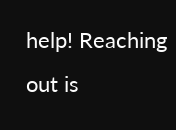help! Reaching out is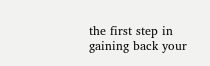the first step in gaining back your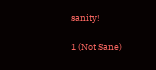sanity!

1 (Not Sane)